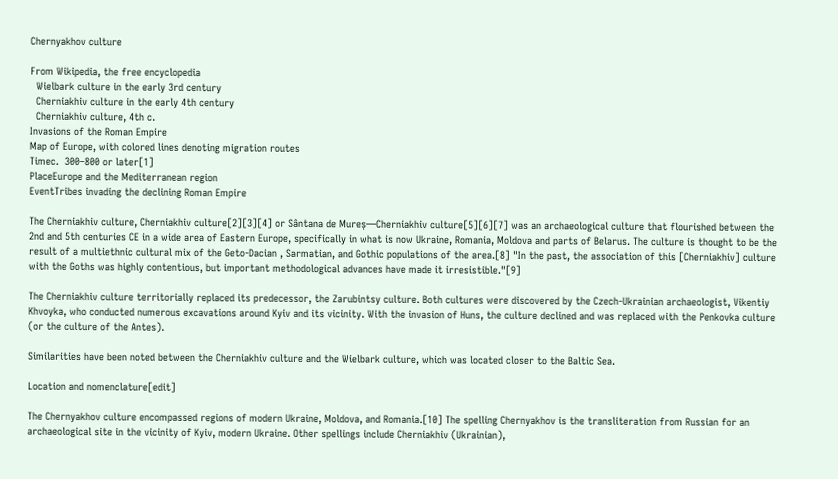Chernyakhov culture

From Wikipedia, the free encyclopedia
  Wielbark culture in the early 3rd century
  Cherniakhiv culture in the early 4th century
  Cherniakhiv culture, 4th c.
Invasions of the Roman Empire
Map of Europe, with colored lines denoting migration routes
Timec.  300–800 or later[1]
PlaceEurope and the Mediterranean region
EventTribes invading the declining Roman Empire

The Cherniakhiv culture, Cherniakhiv culture[2][3][4] or Sântana de Mureș—Cherniakhiv culture[5][6][7] was an archaeological culture that flourished between the 2nd and 5th centuries CE in a wide area of Eastern Europe, specifically in what is now Ukraine, Romania, Moldova and parts of Belarus. The culture is thought to be the result of a multiethnic cultural mix of the Geto-Dacian , Sarmatian, and Gothic populations of the area.[8] "In the past, the association of this [Cherniakhiv] culture with the Goths was highly contentious, but important methodological advances have made it irresistible."[9]

The Cherniakhiv culture territorially replaced its predecessor, the Zarubintsy culture. Both cultures were discovered by the Czech-Ukrainian archaeologist, Vikentiy Khvoyka, who conducted numerous excavations around Kyiv and its vicinity. With the invasion of Huns, the culture declined and was replaced with the Penkovka culture (or the culture of the Antes).

Similarities have been noted between the Cherniakhiv culture and the Wielbark culture, which was located closer to the Baltic Sea.

Location and nomenclature[edit]

The Chernyakhov culture encompassed regions of modern Ukraine, Moldova, and Romania.[10] The spelling Chernyakhov is the transliteration from Russian for an archaeological site in the vicinity of Kyiv, modern Ukraine. Other spellings include Cherniakhiv (Ukrainian),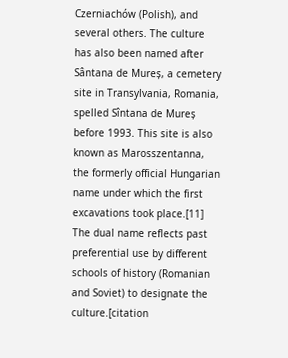Czerniachów (Polish), and several others. The culture has also been named after Sântana de Mureș, a cemetery site in Transylvania, Romania, spelled Sîntana de Mureș before 1993. This site is also known as Marosszentanna, the formerly official Hungarian name under which the first excavations took place.[11] The dual name reflects past preferential use by different schools of history (Romanian and Soviet) to designate the culture.[citation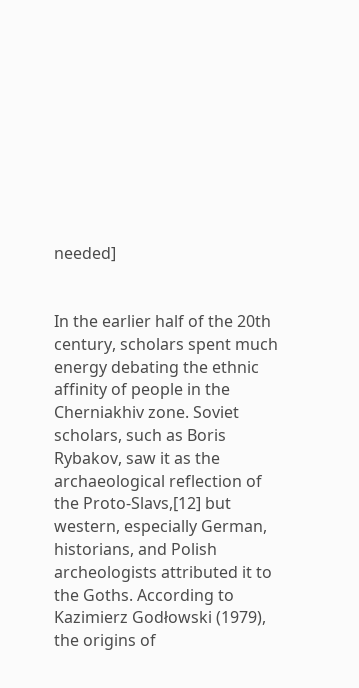needed]


In the earlier half of the 20th century, scholars spent much energy debating the ethnic affinity of people in the Cherniakhiv zone. Soviet scholars, such as Boris Rybakov, saw it as the archaeological reflection of the Proto-Slavs,[12] but western, especially German, historians, and Polish archeologists attributed it to the Goths. According to Kazimierz Godłowski (1979), the origins of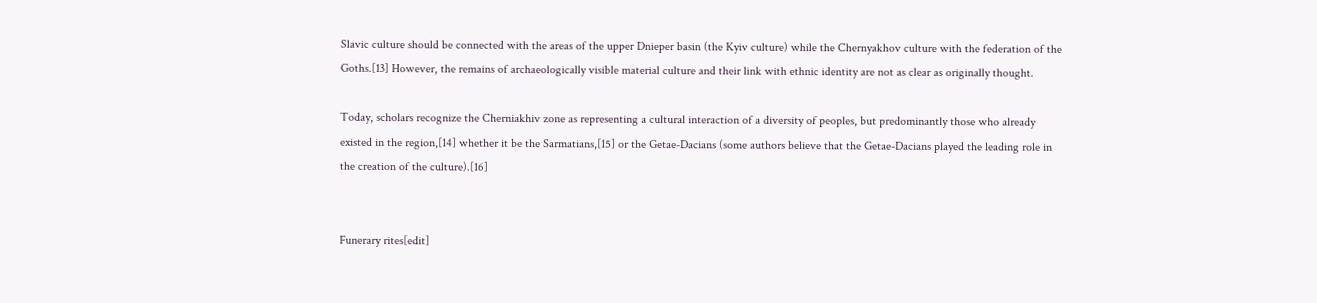Slavic culture should be connected with the areas of the upper Dnieper basin (the Kyiv culture) while the Chernyakhov culture with the federation of the Goths.[13] However, the remains of archaeologically visible material culture and their link with ethnic identity are not as clear as originally thought.

Today, scholars recognize the Cherniakhiv zone as representing a cultural interaction of a diversity of peoples, but predominantly those who already existed in the region,[14] whether it be the Sarmatians,[15] or the Getae-Dacians (some authors believe that the Getae-Dacians played the leading role in the creation of the culture).[16]


Funerary rites[edit]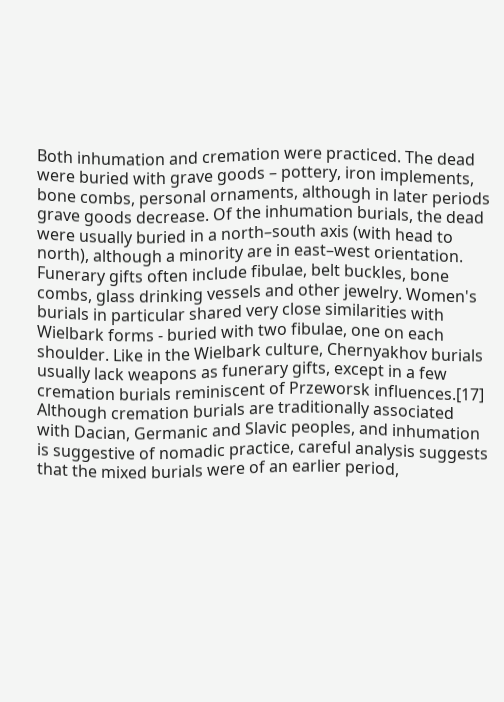Both inhumation and cremation were practiced. The dead were buried with grave goods – pottery, iron implements, bone combs, personal ornaments, although in later periods grave goods decrease. Of the inhumation burials, the dead were usually buried in a north–south axis (with head to north), although a minority are in east–west orientation. Funerary gifts often include fibulae, belt buckles, bone combs, glass drinking vessels and other jewelry. Women's burials in particular shared very close similarities with Wielbark forms - buried with two fibulae, one on each shoulder. Like in the Wielbark culture, Chernyakhov burials usually lack weapons as funerary gifts, except in a few cremation burials reminiscent of Przeworsk influences.[17] Although cremation burials are traditionally associated with Dacian, Germanic and Slavic peoples, and inhumation is suggestive of nomadic practice, careful analysis suggests that the mixed burials were of an earlier period,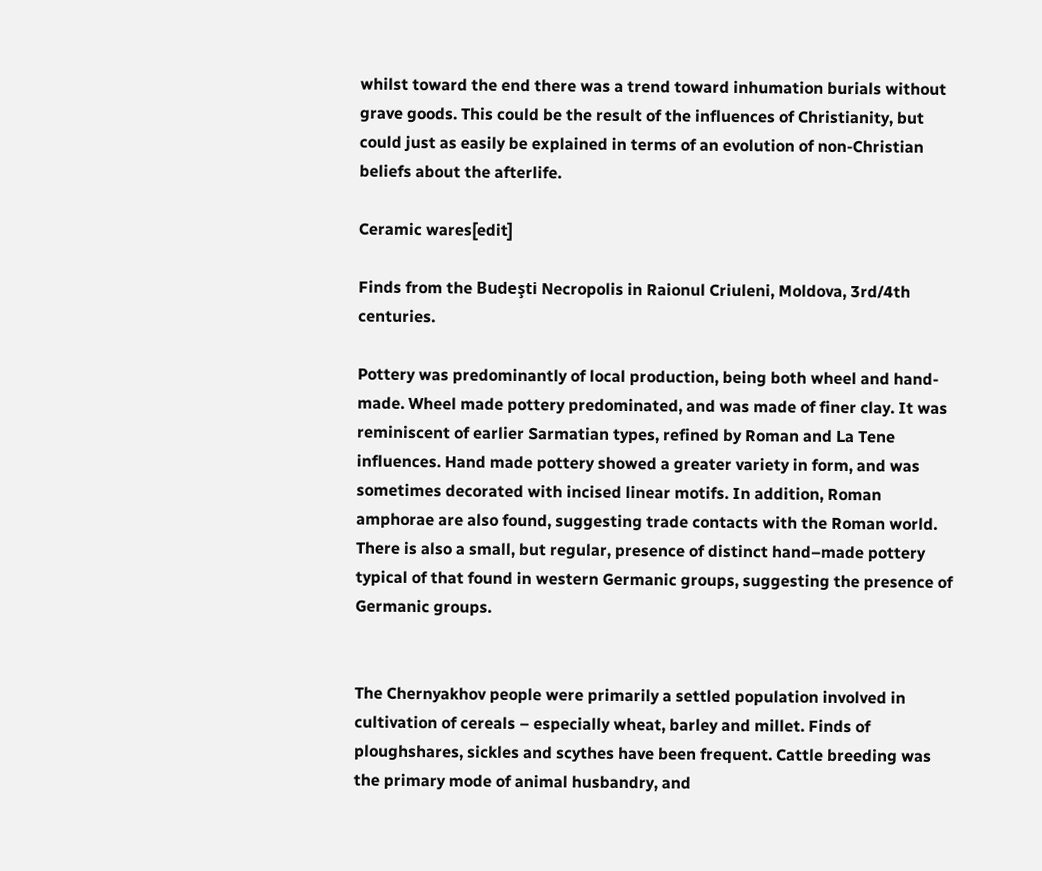whilst toward the end there was a trend toward inhumation burials without grave goods. This could be the result of the influences of Christianity, but could just as easily be explained in terms of an evolution of non-Christian beliefs about the afterlife.

Ceramic wares[edit]

Finds from the Budeşti Necropolis in Raionul Criuleni, Moldova, 3rd/4th centuries.

Pottery was predominantly of local production, being both wheel and hand-made. Wheel made pottery predominated, and was made of finer clay. It was reminiscent of earlier Sarmatian types, refined by Roman and La Tene influences. Hand made pottery showed a greater variety in form, and was sometimes decorated with incised linear motifs. In addition, Roman amphorae are also found, suggesting trade contacts with the Roman world. There is also a small, but regular, presence of distinct hand–made pottery typical of that found in western Germanic groups, suggesting the presence of Germanic groups.


The Chernyakhov people were primarily a settled population involved in cultivation of cereals – especially wheat, barley and millet. Finds of ploughshares, sickles and scythes have been frequent. Cattle breeding was the primary mode of animal husbandry, and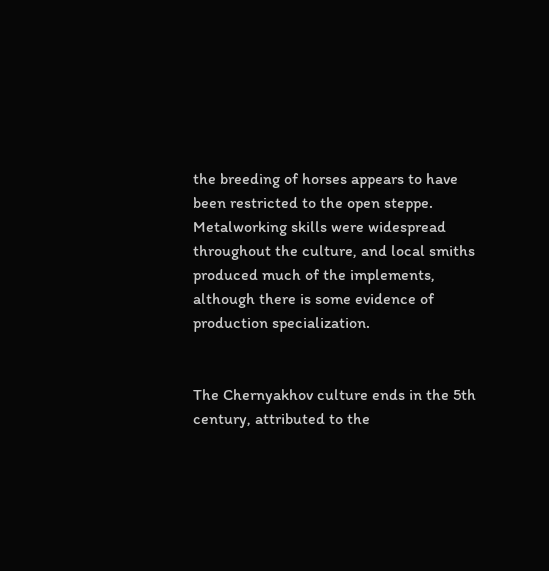the breeding of horses appears to have been restricted to the open steppe. Metalworking skills were widespread throughout the culture, and local smiths produced much of the implements, although there is some evidence of production specialization.


The Chernyakhov culture ends in the 5th century, attributed to the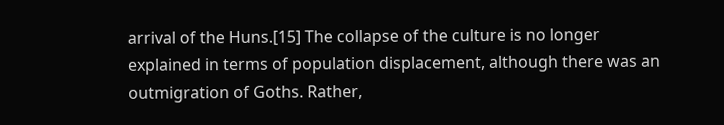arrival of the Huns.[15] The collapse of the culture is no longer explained in terms of population displacement, although there was an outmigration of Goths. Rather,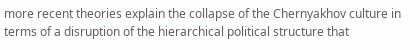more recent theories explain the collapse of the Chernyakhov culture in terms of a disruption of the hierarchical political structure that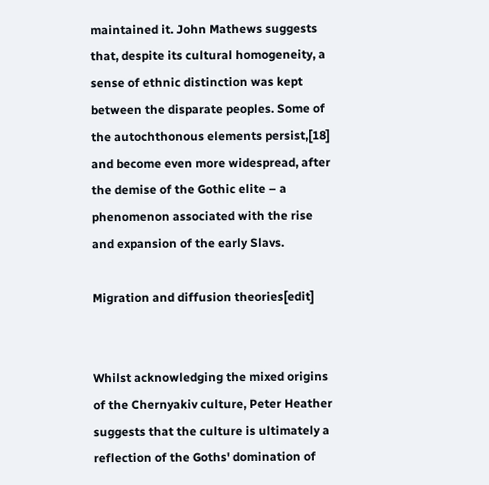maintained it. John Mathews suggests that, despite its cultural homogeneity, a sense of ethnic distinction was kept between the disparate peoples. Some of the autochthonous elements persist,[18] and become even more widespread, after the demise of the Gothic elite – a phenomenon associated with the rise and expansion of the early Slavs.

Migration and diffusion theories[edit]


Whilst acknowledging the mixed origins of the Chernyakiv culture, Peter Heather suggests that the culture is ultimately a reflection of the Goths' domination of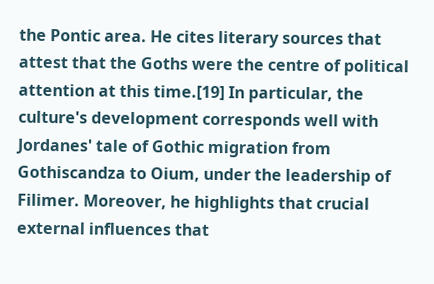the Pontic area. He cites literary sources that attest that the Goths were the centre of political attention at this time.[19] In particular, the culture's development corresponds well with Jordanes' tale of Gothic migration from Gothiscandza to Oium, under the leadership of Filimer. Moreover, he highlights that crucial external influences that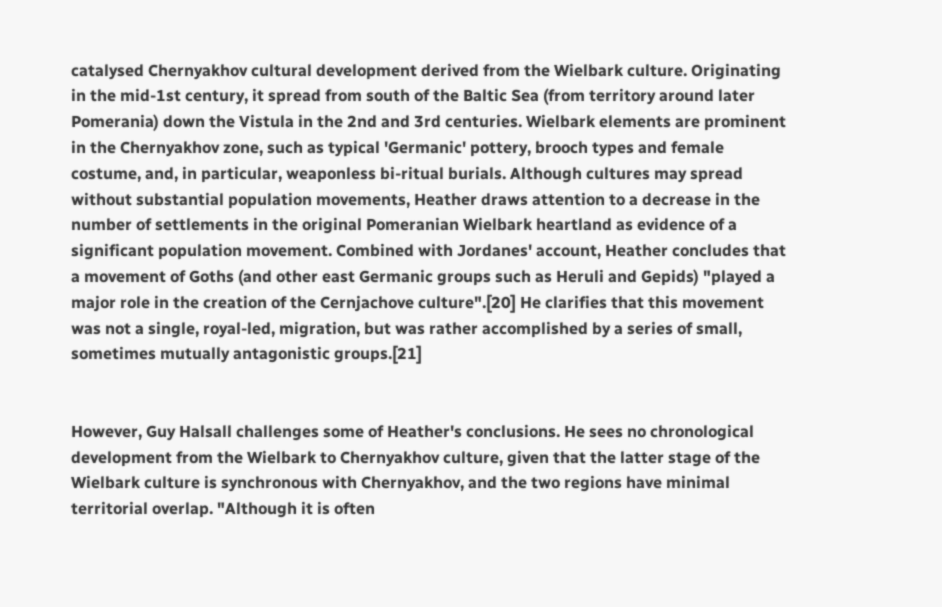catalysed Chernyakhov cultural development derived from the Wielbark culture. Originating in the mid-1st century, it spread from south of the Baltic Sea (from territory around later Pomerania) down the Vistula in the 2nd and 3rd centuries. Wielbark elements are prominent in the Chernyakhov zone, such as typical 'Germanic' pottery, brooch types and female costume, and, in particular, weaponless bi-ritual burials. Although cultures may spread without substantial population movements, Heather draws attention to a decrease in the number of settlements in the original Pomeranian Wielbark heartland as evidence of a significant population movement. Combined with Jordanes' account, Heather concludes that a movement of Goths (and other east Germanic groups such as Heruli and Gepids) "played a major role in the creation of the Cernjachove culture".[20] He clarifies that this movement was not a single, royal-led, migration, but was rather accomplished by a series of small, sometimes mutually antagonistic groups.[21]


However, Guy Halsall challenges some of Heather's conclusions. He sees no chronological development from the Wielbark to Chernyakhov culture, given that the latter stage of the Wielbark culture is synchronous with Chernyakhov, and the two regions have minimal territorial overlap. "Although it is often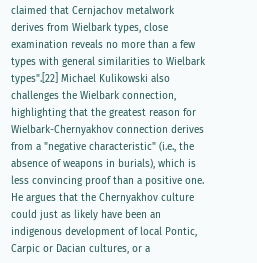claimed that Cernjachov metalwork derives from Wielbark types, close examination reveals no more than a few types with general similarities to Wielbark types".[22] Michael Kulikowski also challenges the Wielbark connection, highlighting that the greatest reason for Wielbark-Chernyakhov connection derives from a "negative characteristic" (i.e., the absence of weapons in burials), which is less convincing proof than a positive one. He argues that the Chernyakhov culture could just as likely have been an indigenous development of local Pontic, Carpic or Dacian cultures, or a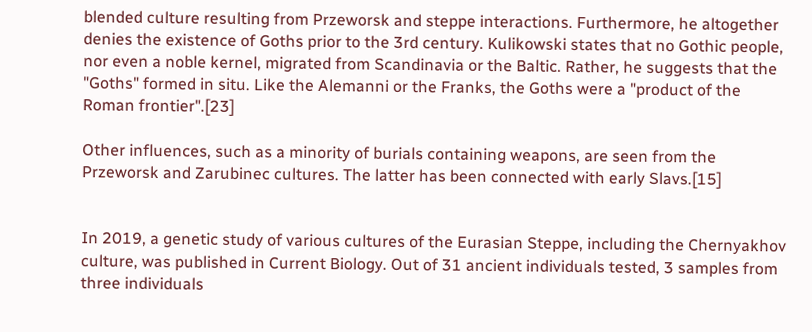blended culture resulting from Przeworsk and steppe interactions. Furthermore, he altogether denies the existence of Goths prior to the 3rd century. Kulikowski states that no Gothic people, nor even a noble kernel, migrated from Scandinavia or the Baltic. Rather, he suggests that the "Goths" formed in situ. Like the Alemanni or the Franks, the Goths were a "product of the Roman frontier".[23]

Other influences, such as a minority of burials containing weapons, are seen from the Przeworsk and Zarubinec cultures. The latter has been connected with early Slavs.[15]


In 2019, a genetic study of various cultures of the Eurasian Steppe, including the Chernyakhov culture, was published in Current Biology. Out of 31 ancient individuals tested, 3 samples from three individuals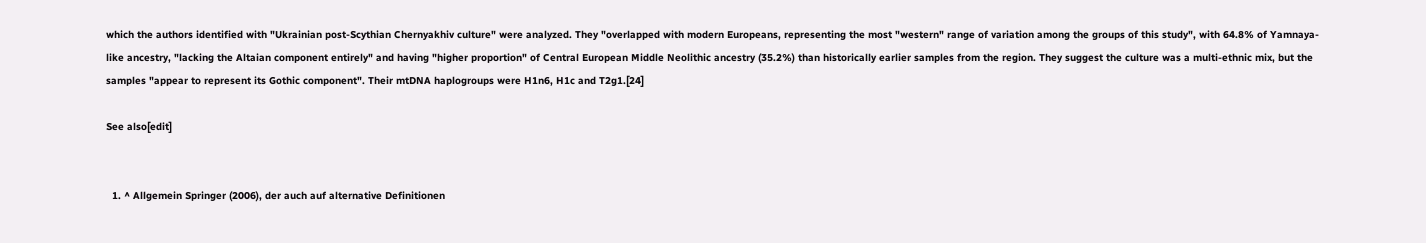which the authors identified with "Ukrainian post-Scythian Chernyakhiv culture" were analyzed. They "overlapped with modern Europeans, representing the most "western" range of variation among the groups of this study", with 64.8% of Yamnaya-like ancestry, "lacking the Altaian component entirely" and having "higher proportion" of Central European Middle Neolithic ancestry (35.2%) than historically earlier samples from the region. They suggest the culture was a multi-ethnic mix, but the samples "appear to represent its Gothic component". Their mtDNA haplogroups were H1n6, H1c and T2g1.[24]

See also[edit]


  1. ^ Allgemein Springer (2006), der auch auf alternative Definitionen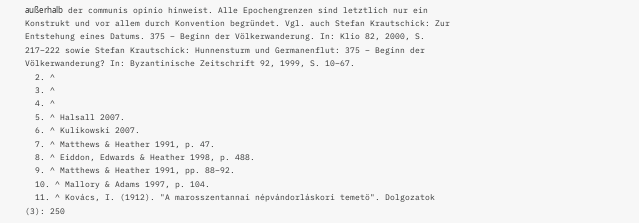außerhalb der communis opinio hinweist. Alle Epochengrenzen sind letztlich nur ein Konstrukt und vor allem durch Konvention begründet. Vgl. auch Stefan Krautschick: Zur Entstehung eines Datums. 375 – Beginn der Völkerwanderung. In: Klio 82, 2000, S. 217–222 sowie Stefan Krautschick: Hunnensturm und Germanenflut: 375 – Beginn der Völkerwanderung? In: Byzantinische Zeitschrift 92, 1999, S. 10–67.
  2. ^
  3. ^
  4. ^
  5. ^ Halsall 2007.
  6. ^ Kulikowski 2007.
  7. ^ Matthews & Heather 1991, p. 47.
  8. ^ Eiddon, Edwards & Heather 1998, p. 488.
  9. ^ Matthews & Heather 1991, pp. 88–92.
  10. ^ Mallory & Adams 1997, p. 104.
  11. ^ Kovács, I. (1912). "A marosszentannai népvándorláskori temetö". Dolgozatok (3): 250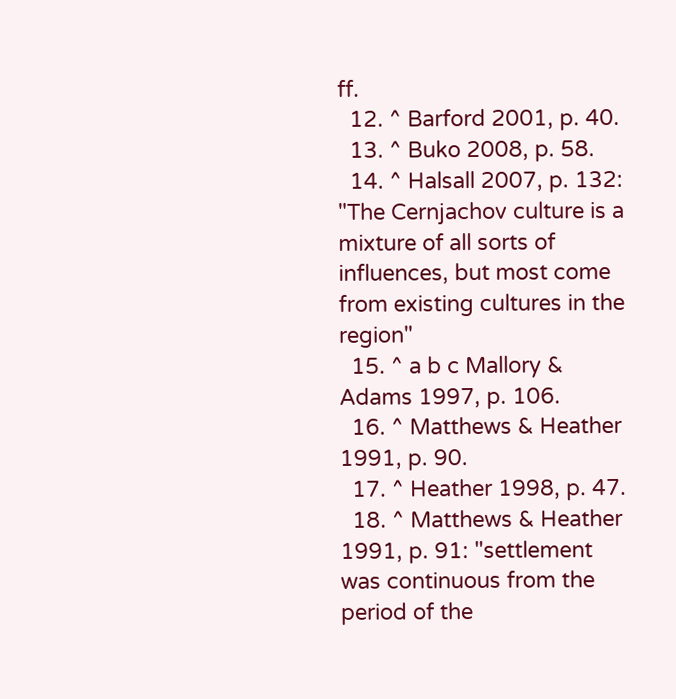ff.
  12. ^ Barford 2001, p. 40.
  13. ^ Buko 2008, p. 58.
  14. ^ Halsall 2007, p. 132: "The Cernjachov culture is a mixture of all sorts of influences, but most come from existing cultures in the region"
  15. ^ a b c Mallory & Adams 1997, p. 106.
  16. ^ Matthews & Heather 1991, p. 90.
  17. ^ Heather 1998, p. 47.
  18. ^ Matthews & Heather 1991, p. 91: "settlement was continuous from the period of the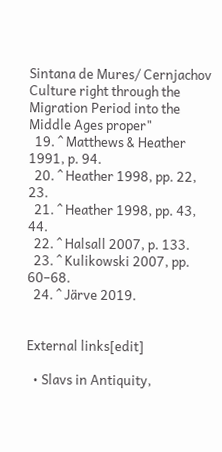Sintana de Mures/ Cernjachov Culture right through the Migration Period into the Middle Ages proper"
  19. ^ Matthews & Heather 1991, p. 94.
  20. ^ Heather 1998, pp. 22, 23.
  21. ^ Heather 1998, pp. 43, 44.
  22. ^ Halsall 2007, p. 133.
  23. ^ Kulikowski 2007, pp. 60–68.
  24. ^ Järve 2019.


External links[edit]

  • Slavs in Antiquity,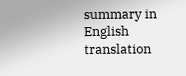summary in English translation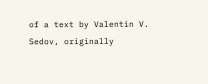of a text by Valentin V. Sedov, originally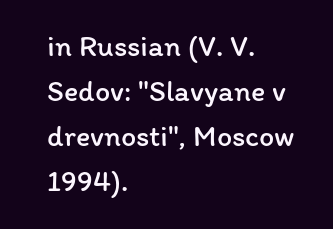in Russian (V. V. Sedov: "Slavyane v drevnosti", Moscow 1994).